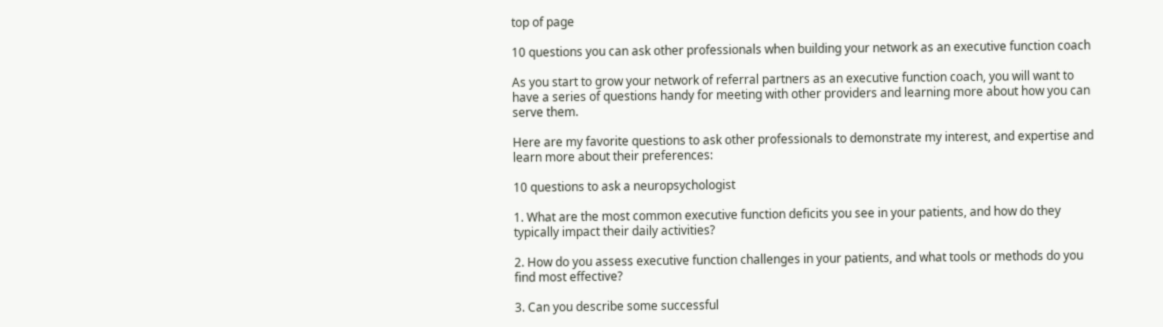top of page

10 questions you can ask other professionals when building your network as an executive function coach

As you start to grow your network of referral partners as an executive function coach, you will want to have a series of questions handy for meeting with other providers and learning more about how you can serve them.

Here are my favorite questions to ask other professionals to demonstrate my interest, and expertise and learn more about their preferences:

10 questions to ask a neuropsychologist

1. What are the most common executive function deficits you see in your patients, and how do they typically impact their daily activities?

2. How do you assess executive function challenges in your patients, and what tools or methods do you find most effective?

3. Can you describe some successful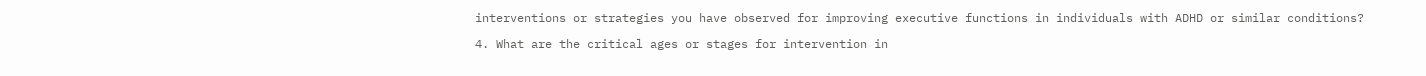interventions or strategies you have observed for improving executive functions in individuals with ADHD or similar conditions?

4. What are the critical ages or stages for intervention in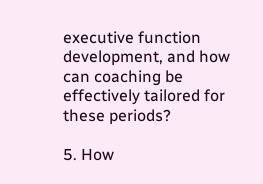executive function development, and how can coaching be effectively tailored for these periods?

5. How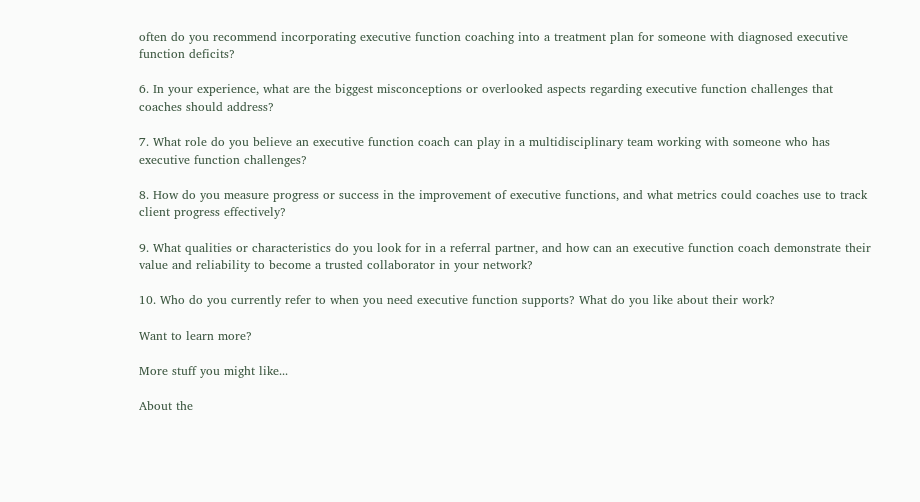often do you recommend incorporating executive function coaching into a treatment plan for someone with diagnosed executive function deficits?

6. In your experience, what are the biggest misconceptions or overlooked aspects regarding executive function challenges that coaches should address?

7. What role do you believe an executive function coach can play in a multidisciplinary team working with someone who has executive function challenges?

8. How do you measure progress or success in the improvement of executive functions, and what metrics could coaches use to track client progress effectively?

9. What qualities or characteristics do you look for in a referral partner, and how can an executive function coach demonstrate their value and reliability to become a trusted collaborator in your network?

10. Who do you currently refer to when you need executive function supports? What do you like about their work?

Want to learn more?

More stuff you might like...

About the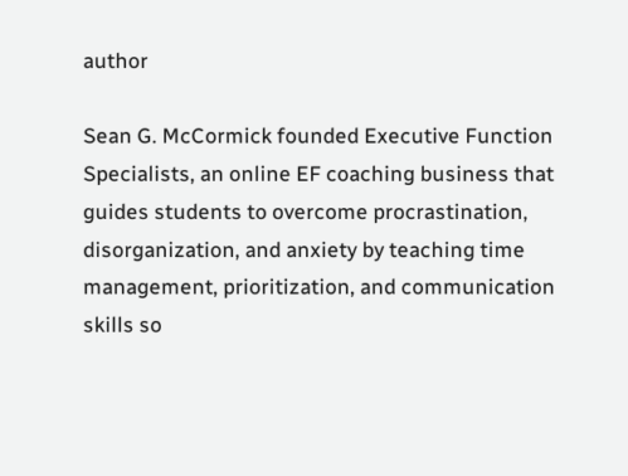author

Sean G. McCormick founded Executive Function Specialists, an online EF coaching business that guides students to overcome procrastination, disorganization, and anxiety by teaching time management, prioritization, and communication skills so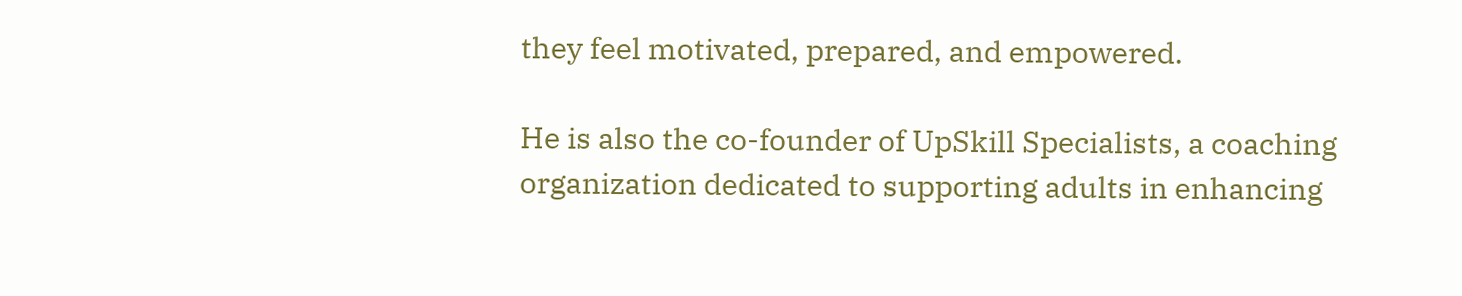they feel motivated, prepared, and empowered.

He is also the co-founder of UpSkill Specialists, a coaching organization dedicated to supporting adults in enhancing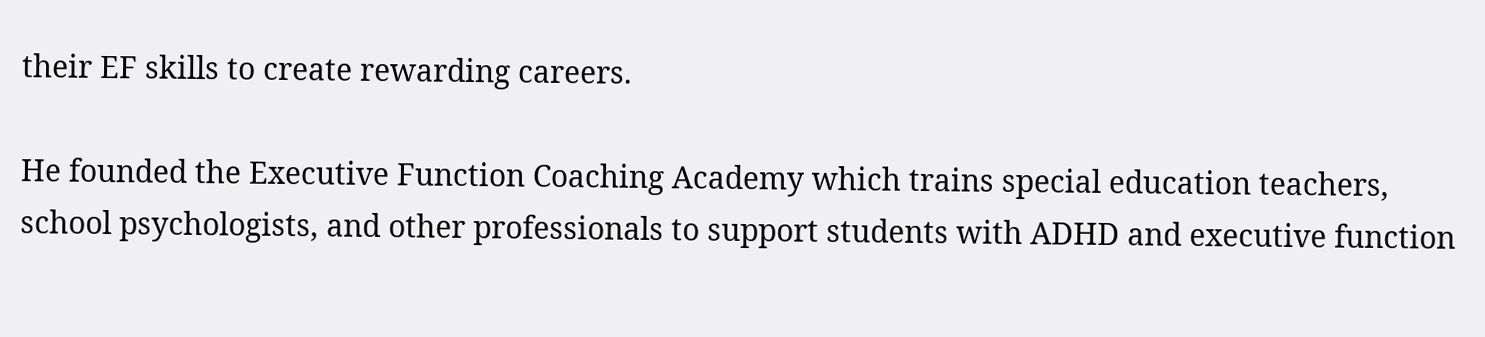their EF skills to create rewarding careers.

He founded the Executive Function Coaching Academy which trains special education teachers, school psychologists, and other professionals to support students with ADHD and executive function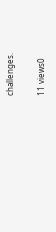challenges.

11 views0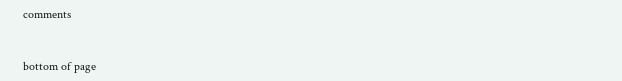comments


bottom of page